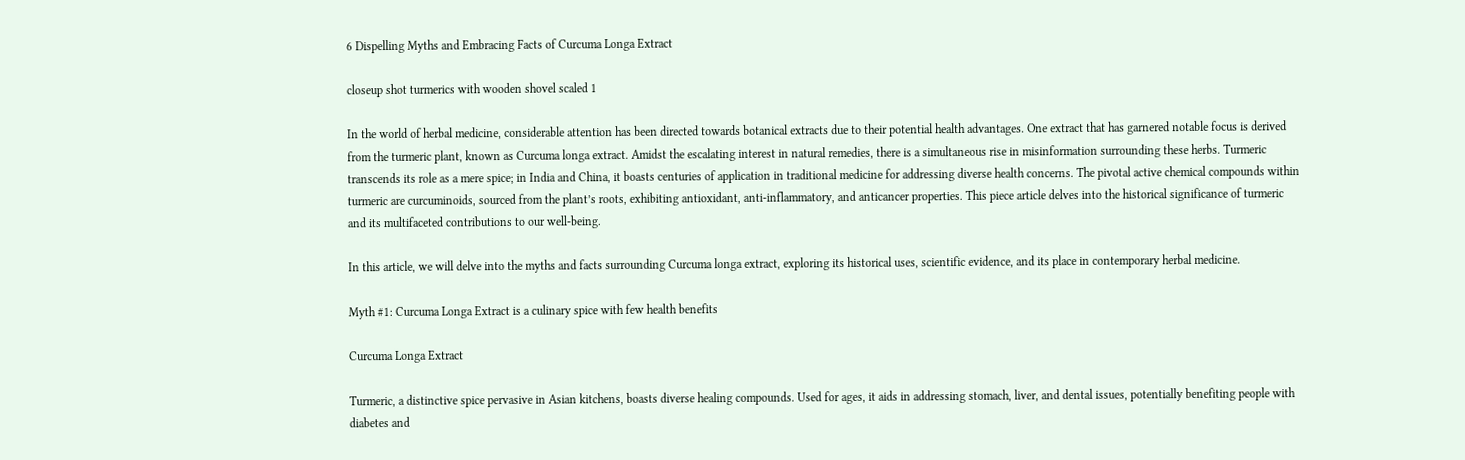6 Dispelling Myths and Embracing Facts of Curcuma Longa Extract

closeup shot turmerics with wooden shovel scaled 1

In the world of herbal medicine, considerable attention has been directed towards botanical extracts due to their potential health advantages. One extract that has garnered notable focus is derived from the turmeric plant, known as Curcuma longa extract. Amidst the escalating interest in natural remedies, there is a simultaneous rise in misinformation surrounding these herbs. Turmeric transcends its role as a mere spice; in India and China, it boasts centuries of application in traditional medicine for addressing diverse health concerns. The pivotal active chemical compounds within turmeric are curcuminoids, sourced from the plant’s roots, exhibiting antioxidant, anti-inflammatory, and anticancer properties. This piece article delves into the historical significance of turmeric and its multifaceted contributions to our well-being.

In this article, we will delve into the myths and facts surrounding Curcuma longa extract, exploring its historical uses, scientific evidence, and its place in contemporary herbal medicine.

Myth #1: Curcuma Longa Extract is a culinary spice with few health benefits

Curcuma Longa Extract

Turmeric, a distinctive spice pervasive in Asian kitchens, boasts diverse healing compounds. Used for ages, it aids in addressing stomach, liver, and dental issues, potentially benefiting people with diabetes and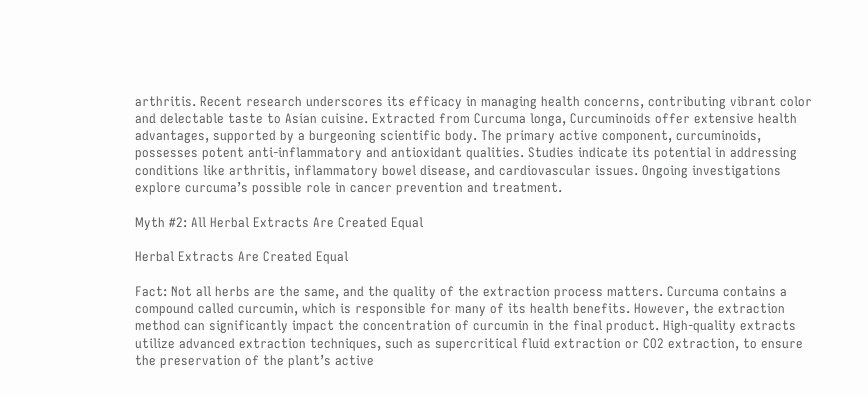arthritis. Recent research underscores its efficacy in managing health concerns, contributing vibrant color and delectable taste to Asian cuisine. Extracted from Curcuma longa, Curcuminoids offer extensive health advantages, supported by a burgeoning scientific body. The primary active component, curcuminoids, possesses potent anti-inflammatory and antioxidant qualities. Studies indicate its potential in addressing conditions like arthritis, inflammatory bowel disease, and cardiovascular issues. Ongoing investigations explore curcuma’s possible role in cancer prevention and treatment.

Myth #2: All Herbal Extracts Are Created Equal

Herbal Extracts Are Created Equal

Fact: Not all herbs are the same, and the quality of the extraction process matters. Curcuma contains a compound called curcumin, which is responsible for many of its health benefits. However, the extraction method can significantly impact the concentration of curcumin in the final product. High-quality extracts utilize advanced extraction techniques, such as supercritical fluid extraction or CO2 extraction, to ensure the preservation of the plant’s active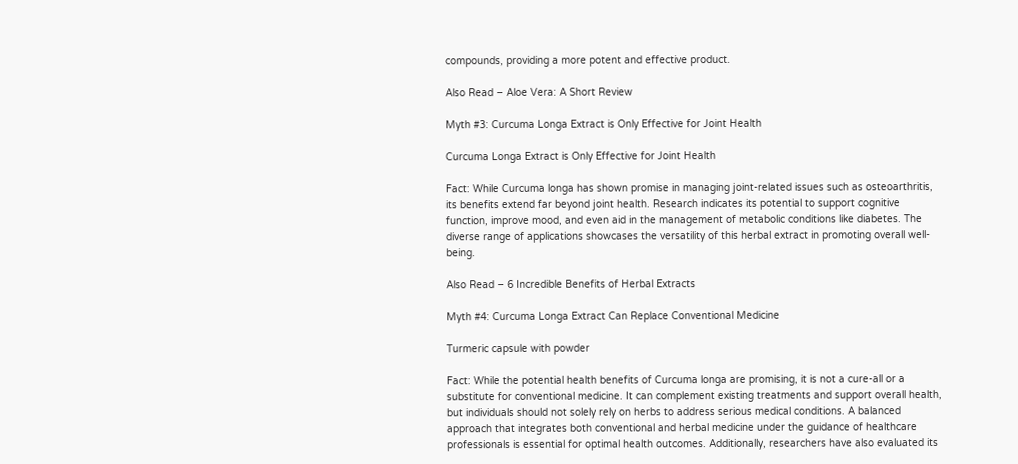compounds, providing a more potent and effective product.

Also Read – Aloe Vera: A Short Review

Myth #3: Curcuma Longa Extract is Only Effective for Joint Health

Curcuma Longa Extract is Only Effective for Joint Health

Fact: While Curcuma longa has shown promise in managing joint-related issues such as osteoarthritis, its benefits extend far beyond joint health. Research indicates its potential to support cognitive function, improve mood, and even aid in the management of metabolic conditions like diabetes. The diverse range of applications showcases the versatility of this herbal extract in promoting overall well-being.

Also Read – 6 Incredible Benefits of Herbal Extracts

Myth #4: Curcuma Longa Extract Can Replace Conventional Medicine

Turmeric capsule with powder

Fact: While the potential health benefits of Curcuma longa are promising, it is not a cure-all or a substitute for conventional medicine. It can complement existing treatments and support overall health, but individuals should not solely rely on herbs to address serious medical conditions. A balanced approach that integrates both conventional and herbal medicine under the guidance of healthcare professionals is essential for optimal health outcomes. Additionally, researchers have also evaluated its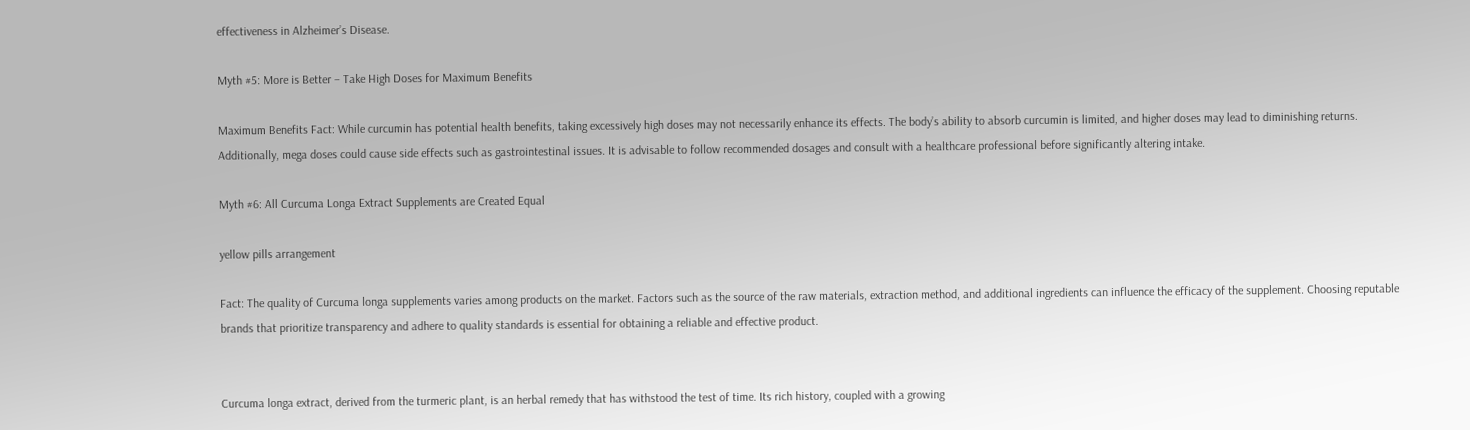effectiveness in Alzheimer’s Disease.

Myth #5: More is Better – Take High Doses for Maximum Benefits

Maximum Benefits Fact: While curcumin has potential health benefits, taking excessively high doses may not necessarily enhance its effects. The body’s ability to absorb curcumin is limited, and higher doses may lead to diminishing returns. Additionally, mega doses could cause side effects such as gastrointestinal issues. It is advisable to follow recommended dosages and consult with a healthcare professional before significantly altering intake.

Myth #6: All Curcuma Longa Extract Supplements are Created Equal

yellow pills arrangement

Fact: The quality of Curcuma longa supplements varies among products on the market. Factors such as the source of the raw materials, extraction method, and additional ingredients can influence the efficacy of the supplement. Choosing reputable brands that prioritize transparency and adhere to quality standards is essential for obtaining a reliable and effective product.


Curcuma longa extract, derived from the turmeric plant, is an herbal remedy that has withstood the test of time. Its rich history, coupled with a growing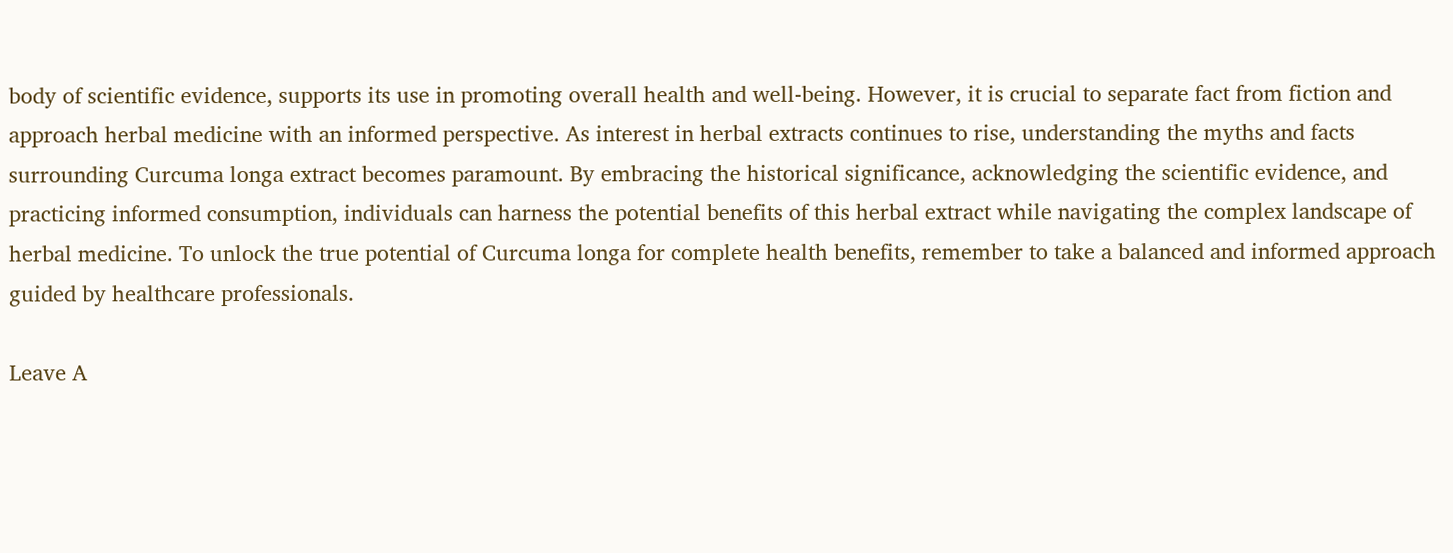body of scientific evidence, supports its use in promoting overall health and well-being. However, it is crucial to separate fact from fiction and approach herbal medicine with an informed perspective. As interest in herbal extracts continues to rise, understanding the myths and facts surrounding Curcuma longa extract becomes paramount. By embracing the historical significance, acknowledging the scientific evidence, and practicing informed consumption, individuals can harness the potential benefits of this herbal extract while navigating the complex landscape of herbal medicine. To unlock the true potential of Curcuma longa for complete health benefits, remember to take a balanced and informed approach guided by healthcare professionals.

Leave A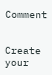Comment


Create your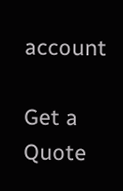account

Get a Quote